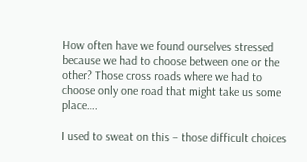How often have we found ourselves stressed because we had to choose between one or the other? Those cross roads where we had to choose only one road that might take us some place….

I used to sweat on this – those difficult choices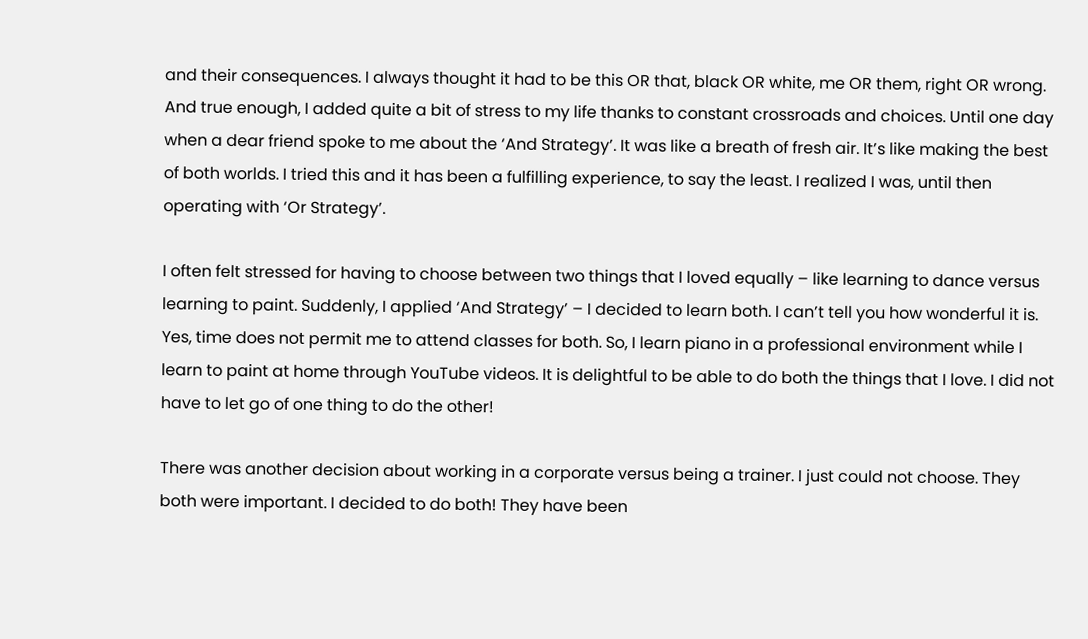and their consequences. I always thought it had to be this OR that, black OR white, me OR them, right OR wrong. And true enough, I added quite a bit of stress to my life thanks to constant crossroads and choices. Until one day when a dear friend spoke to me about the ‘And Strategy’. It was like a breath of fresh air. It’s like making the best of both worlds. I tried this and it has been a fulfilling experience, to say the least. I realized I was, until then operating with ‘Or Strategy’.

I often felt stressed for having to choose between two things that I loved equally – like learning to dance versus learning to paint. Suddenly, I applied ‘And Strategy’ – I decided to learn both. I can’t tell you how wonderful it is. Yes, time does not permit me to attend classes for both. So, I learn piano in a professional environment while I learn to paint at home through YouTube videos. It is delightful to be able to do both the things that I love. I did not have to let go of one thing to do the other!

There was another decision about working in a corporate versus being a trainer. I just could not choose. They both were important. I decided to do both! They have been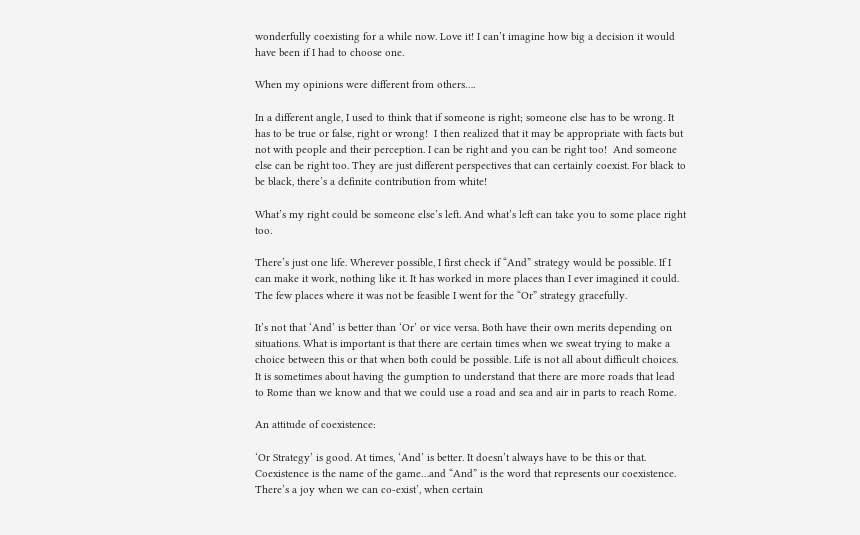wonderfully coexisting for a while now. Love it! I can’t imagine how big a decision it would have been if I had to choose one.

When my opinions were different from others….

In a different angle, I used to think that if someone is right; someone else has to be wrong. It has to be true or false, right or wrong!  I then realized that it may be appropriate with facts but not with people and their perception. I can be right and you can be right too!  And someone else can be right too. They are just different perspectives that can certainly coexist. For black to be black, there’s a definite contribution from white!

What’s my right could be someone else’s left. And what’s left can take you to some place right too.

There’s just one life. Wherever possible, I first check if “And” strategy would be possible. If I can make it work, nothing like it. It has worked in more places than I ever imagined it could. The few places where it was not be feasible I went for the “Or” strategy gracefully.

It’s not that ‘And’ is better than ‘Or’ or vice versa. Both have their own merits depending on situations. What is important is that there are certain times when we sweat trying to make a choice between this or that when both could be possible. Life is not all about difficult choices. It is sometimes about having the gumption to understand that there are more roads that lead to Rome than we know and that we could use a road and sea and air in parts to reach Rome.

An attitude of coexistence:

‘Or Strategy’ is good. At times, ‘And’ is better. It doesn’t always have to be this or that. Coexistence is the name of the game…and “And” is the word that represents our coexistence. There’s a joy when we can co-exist’, when certain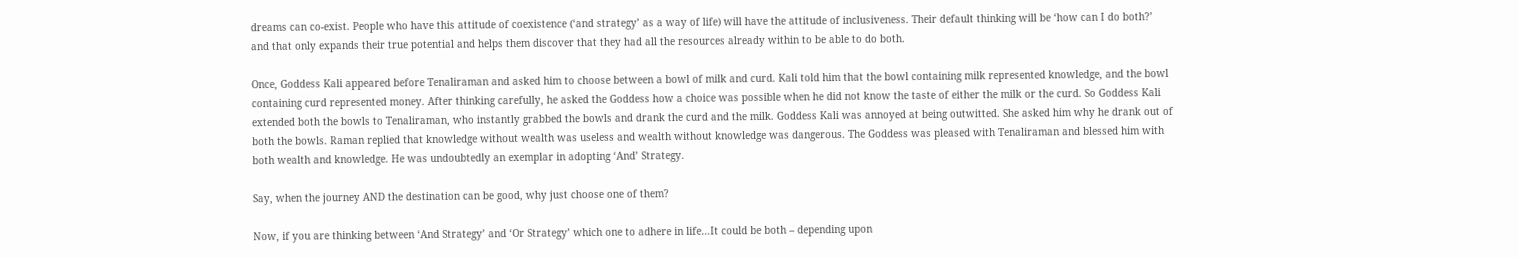dreams can co-exist. People who have this attitude of coexistence (‘and strategy’ as a way of life) will have the attitude of inclusiveness. Their default thinking will be ‘how can I do both?’ and that only expands their true potential and helps them discover that they had all the resources already within to be able to do both.

Once, Goddess Kali appeared before Tenaliraman and asked him to choose between a bowl of milk and curd. Kali told him that the bowl containing milk represented knowledge, and the bowl containing curd represented money. After thinking carefully, he asked the Goddess how a choice was possible when he did not know the taste of either the milk or the curd. So Goddess Kali extended both the bowls to Tenaliraman, who instantly grabbed the bowls and drank the curd and the milk. Goddess Kali was annoyed at being outwitted. She asked him why he drank out of both the bowls. Raman replied that knowledge without wealth was useless and wealth without knowledge was dangerous. The Goddess was pleased with Tenaliraman and blessed him with both wealth and knowledge. He was undoubtedly an exemplar in adopting ‘And’ Strategy.

Say, when the journey AND the destination can be good, why just choose one of them?

Now, if you are thinking between ‘And Strategy’ and ‘Or Strategy’ which one to adhere in life…It could be both – depending upon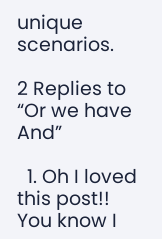unique scenarios.

2 Replies to “Or we have And”

  1. Oh I loved this post!! You know I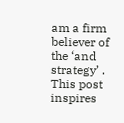am a firm believer of the ‘and strategy’ . This post inspires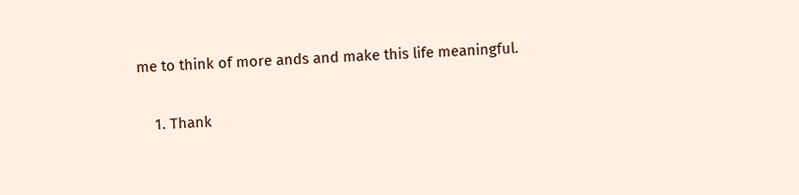me to think of more ands and make this life meaningful.

    1. Thank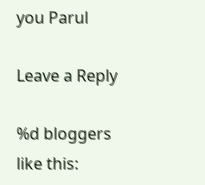you Parul

Leave a Reply

%d bloggers like this: